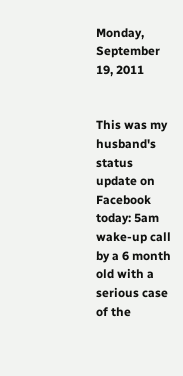Monday, September 19, 2011


This was my husband's status update on Facebook today: 5am wake-up call by a 6 month old with a serious case of the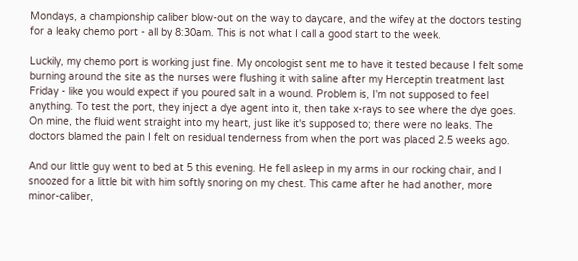Mondays, a championship caliber blow-out on the way to daycare, and the wifey at the doctors testing for a leaky chemo port - all by 8:30am. This is not what I call a good start to the week.

Luckily, my chemo port is working just fine. My oncologist sent me to have it tested because I felt some burning around the site as the nurses were flushing it with saline after my Herceptin treatment last Friday - like you would expect if you poured salt in a wound. Problem is, I'm not supposed to feel anything. To test the port, they inject a dye agent into it, then take x-rays to see where the dye goes. On mine, the fluid went straight into my heart, just like it's supposed to; there were no leaks. The doctors blamed the pain I felt on residual tenderness from when the port was placed 2.5 weeks ago.

And our little guy went to bed at 5 this evening. He fell asleep in my arms in our rocking chair, and I snoozed for a little bit with him softly snoring on my chest. This came after he had another, more minor-caliber,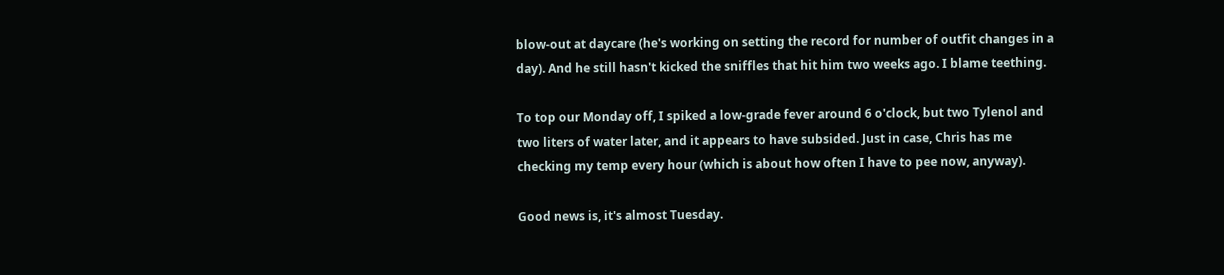blow-out at daycare (he's working on setting the record for number of outfit changes in a day). And he still hasn't kicked the sniffles that hit him two weeks ago. I blame teething.

To top our Monday off, I spiked a low-grade fever around 6 o'clock, but two Tylenol and two liters of water later, and it appears to have subsided. Just in case, Chris has me checking my temp every hour (which is about how often I have to pee now, anyway).

Good news is, it's almost Tuesday.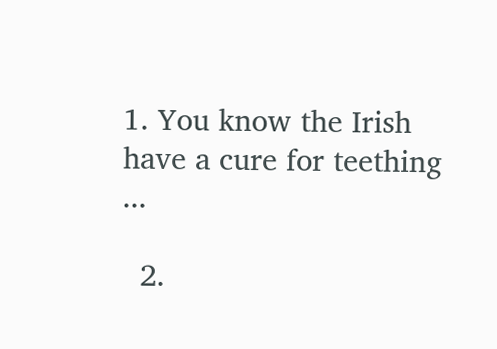1. You know the Irish have a cure for teething ...

  2.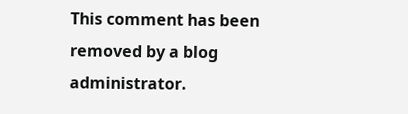This comment has been removed by a blog administrator.